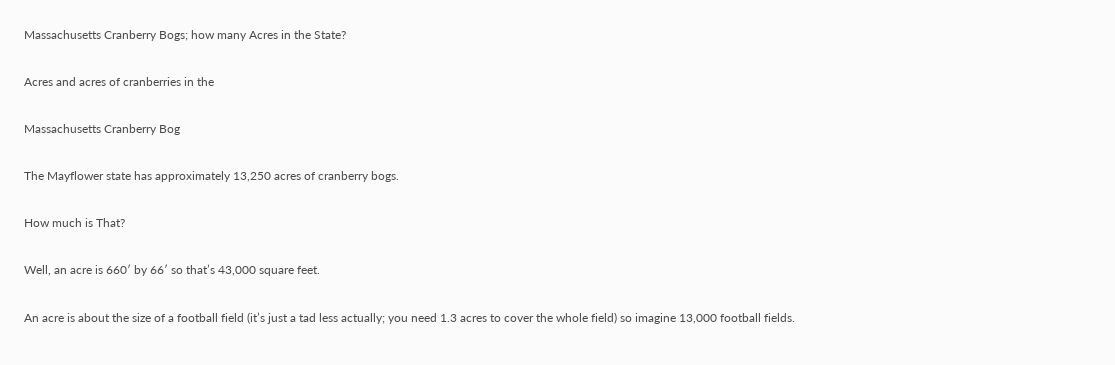Massachusetts Cranberry Bogs; how many Acres in the State?

Acres and acres of cranberries in the

Massachusetts Cranberry Bog

The Mayflower state has approximately 13,250 acres of cranberry bogs.

How much is That?

Well, an acre is 660′ by 66′ so that’s 43,000 square feet.

An acre is about the size of a football field (it’s just a tad less actually; you need 1.3 acres to cover the whole field) so imagine 13,000 football fields.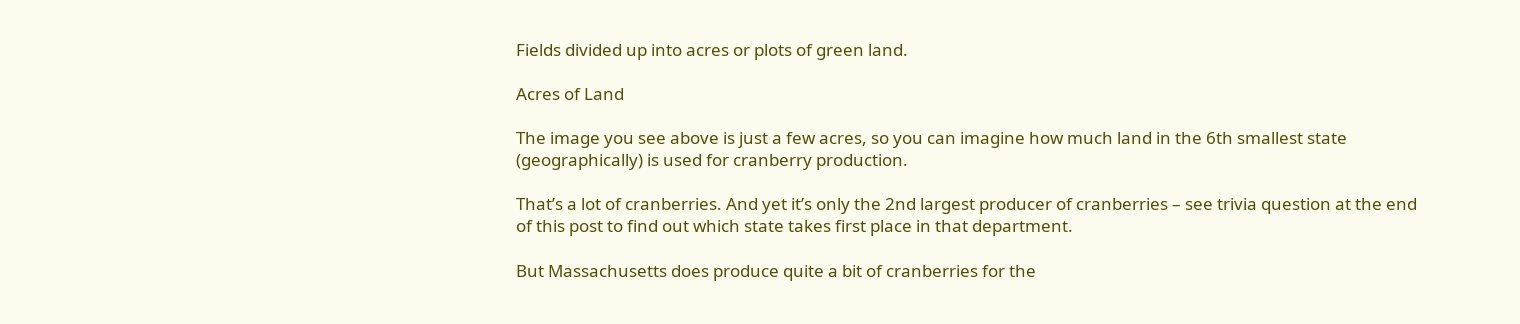Fields divided up into acres or plots of green land.

Acres of Land

The image you see above is just a few acres, so you can imagine how much land in the 6th smallest state (geographically) is used for cranberry production.

That’s a lot of cranberries. And yet it’s only the 2nd largest producer of cranberries – see trivia question at the end of this post to find out which state takes first place in that department.

But Massachusetts does produce quite a bit of cranberries for the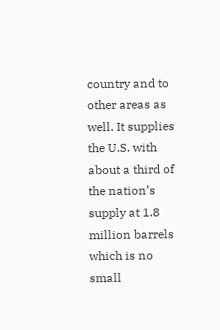country and to other areas as well. It supplies the U.S. with about a third of the nation’s supply at 1.8 million barrels which is no small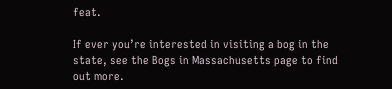feat.

If ever you’re interested in visiting a bog in the state, see the Bogs in Massachusetts page to find out more.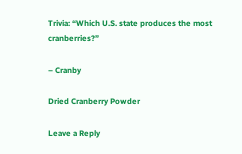Trivia: “Which U.S. state produces the most cranberries?”

– Cranby

Dried Cranberry Powder

Leave a Reply